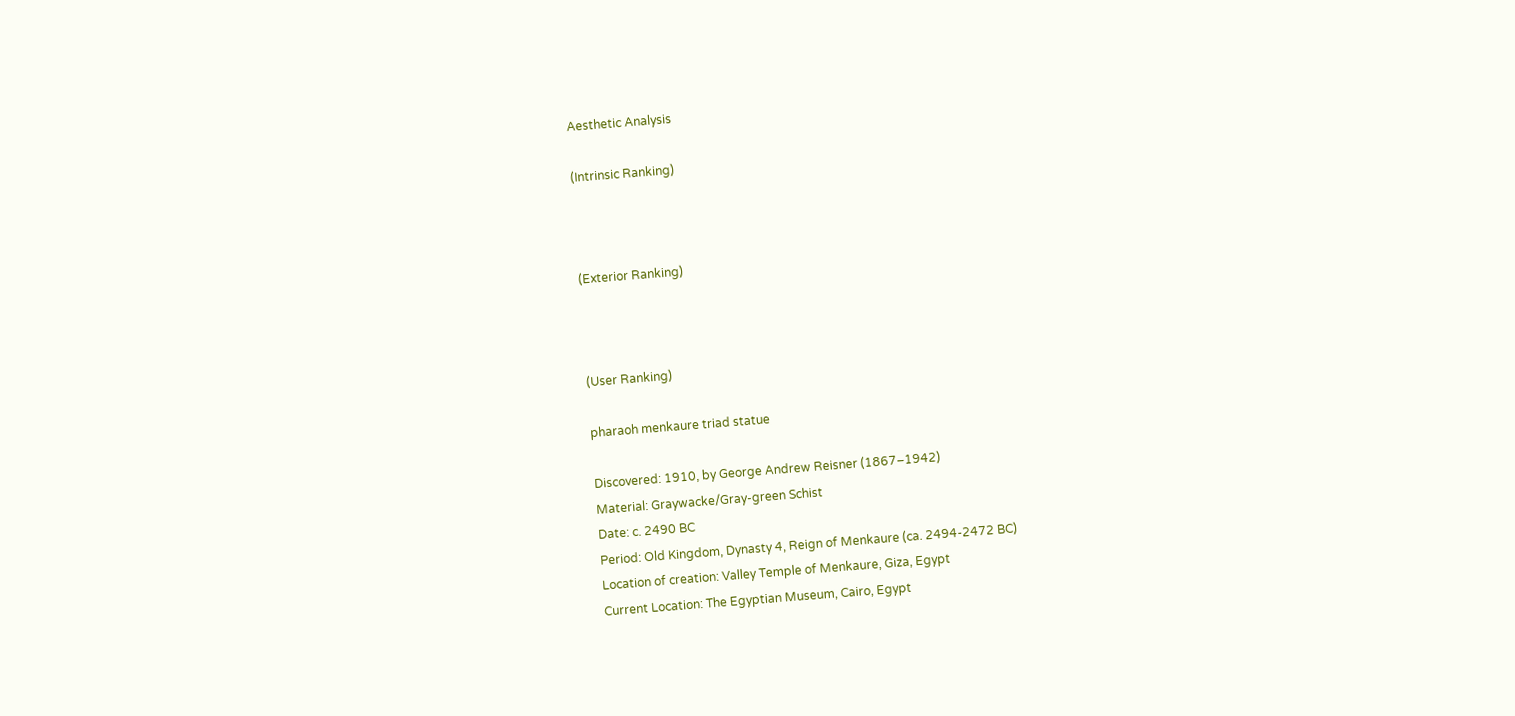Aesthetic Analysis

(Intrinsic Ranking)



(Exterior Ranking)



(User Ranking)

pharaoh menkaure triad statue

Discovered: 1910, by George Andrew Reisner (1867–1942)
Material: Graywacke/Gray-green Schist
Date: c. 2490 BC
Period: Old Kingdom, Dynasty 4, Reign of Menkaure (ca. 2494-2472 BC)
Location of creation: Valley Temple of Menkaure, Giza, Egypt
Current Location: The Egyptian Museum, Cairo, Egypt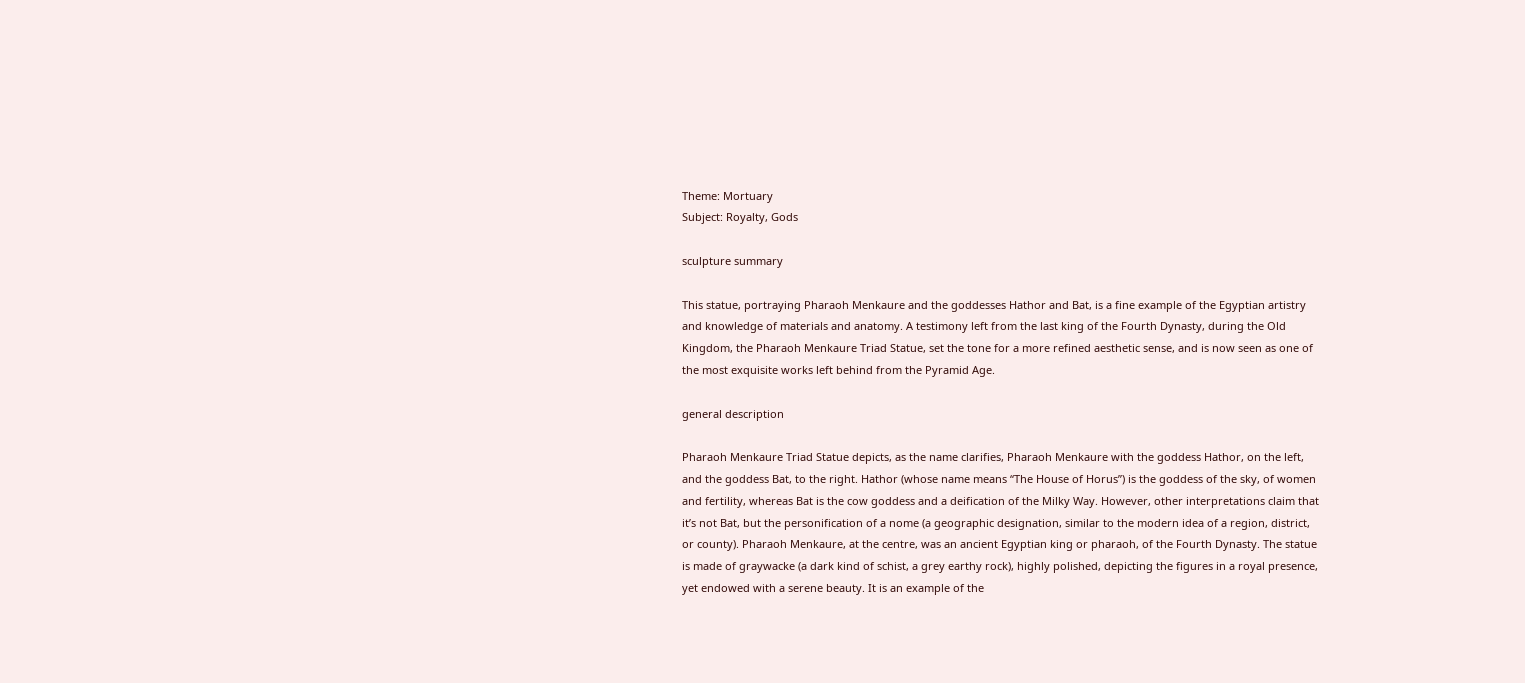Theme: Mortuary
Subject: Royalty, Gods

sculpture summary

This statue, portraying Pharaoh Menkaure and the goddesses Hathor and Bat, is a fine example of the Egyptian artistry and knowledge of materials and anatomy. A testimony left from the last king of the Fourth Dynasty, during the Old Kingdom, the Pharaoh Menkaure Triad Statue, set the tone for a more refined aesthetic sense, and is now seen as one of the most exquisite works left behind from the Pyramid Age.

general description

Pharaoh Menkaure Triad Statue depicts, as the name clarifies, Pharaoh Menkaure with the goddess Hathor, on the left, and the goddess Bat, to the right. Hathor (whose name means “The House of Horus”) is the goddess of the sky, of women and fertility, whereas Bat is the cow goddess and a deification of the Milky Way. However, other interpretations claim that it’s not Bat, but the personification of a nome (a geographic designation, similar to the modern idea of a region, district, or county). Pharaoh Menkaure, at the centre, was an ancient Egyptian king or pharaoh, of the Fourth Dynasty. The statue is made of graywacke (a dark kind of schist, a grey earthy rock), highly polished, depicting the figures in a royal presence, yet endowed with a serene beauty. It is an example of the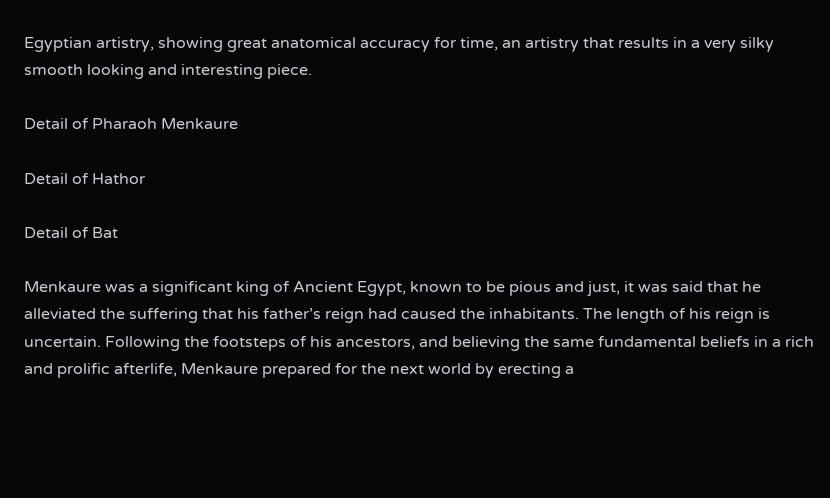Egyptian artistry, showing great anatomical accuracy for time, an artistry that results in a very silky smooth looking and interesting piece.

Detail of Pharaoh Menkaure

Detail of Hathor

Detail of Bat

Menkaure was a significant king of Ancient Egypt, known to be pious and just, it was said that he alleviated the suffering that his father’s reign had caused the inhabitants. The length of his reign is uncertain. Following the footsteps of his ancestors, and believing the same fundamental beliefs in a rich and prolific afterlife, Menkaure prepared for the next world by erecting a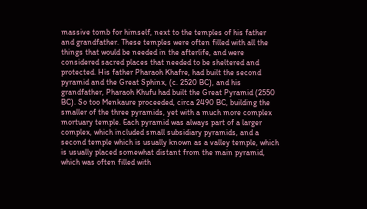massive tomb for himself, next to the temples of his father and grandfather. These temples were often filled with all the things that would be needed in the afterlife, and were considered sacred places that needed to be sheltered and protected. His father Pharaoh Khafre, had built the second pyramid and the Great Sphinx, (c. 2520 BC), and his grandfather, Pharaoh Khufu had built the Great Pyramid (2550 BC). So too Menkaure proceeded, circa 2490 BC, building the smaller of the three pyramids, yet with a much more complex mortuary temple. Each pyramid was always part of a larger complex, which included small subsidiary pyramids, and a second temple which is usually known as a valley temple, which is usually placed somewhat distant from the main pyramid, which was often filled with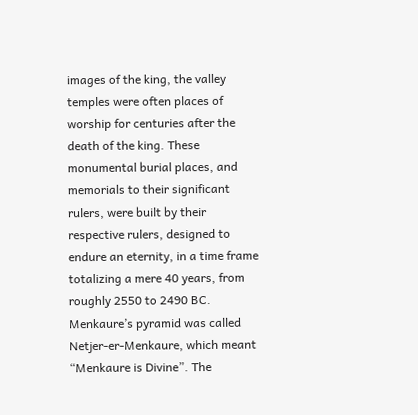images of the king, the valley temples were often places of worship for centuries after the death of the king. These monumental burial places, and memorials to their significant rulers, were built by their respective rulers, designed to endure an eternity, in a time frame totalizing a mere 40 years, from roughly 2550 to 2490 BC. Menkaure’s pyramid was called Netjer-er-Menkaure, which meant “Menkaure is Divine”. The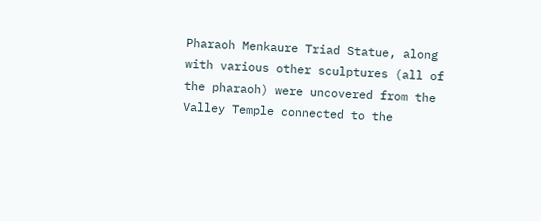Pharaoh Menkaure Triad Statue, along with various other sculptures (all of the pharaoh) were uncovered from the Valley Temple connected to the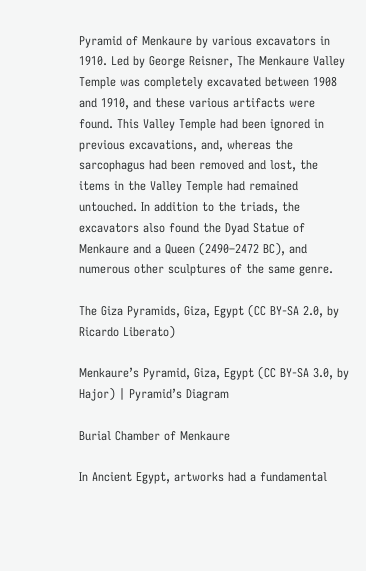Pyramid of Menkaure by various excavators in 1910. Led by George Reisner, The Menkaure Valley Temple was completely excavated between 1908 and 1910, and these various artifacts were found. This Valley Temple had been ignored in previous excavations, and, whereas the sarcophagus had been removed and lost, the items in the Valley Temple had remained untouched. In addition to the triads, the excavators also found the Dyad Statue of Menkaure and a Queen (2490–2472 BC), and numerous other sculptures of the same genre.

The Giza Pyramids, Giza, Egypt (CC BY-SA 2.0, by Ricardo Liberato)

Menkaure’s Pyramid, Giza, Egypt (CC BY-SA 3.0, by Hajor) | Pyramid’s Diagram

Burial Chamber of Menkaure

In Ancient Egypt, artworks had a fundamental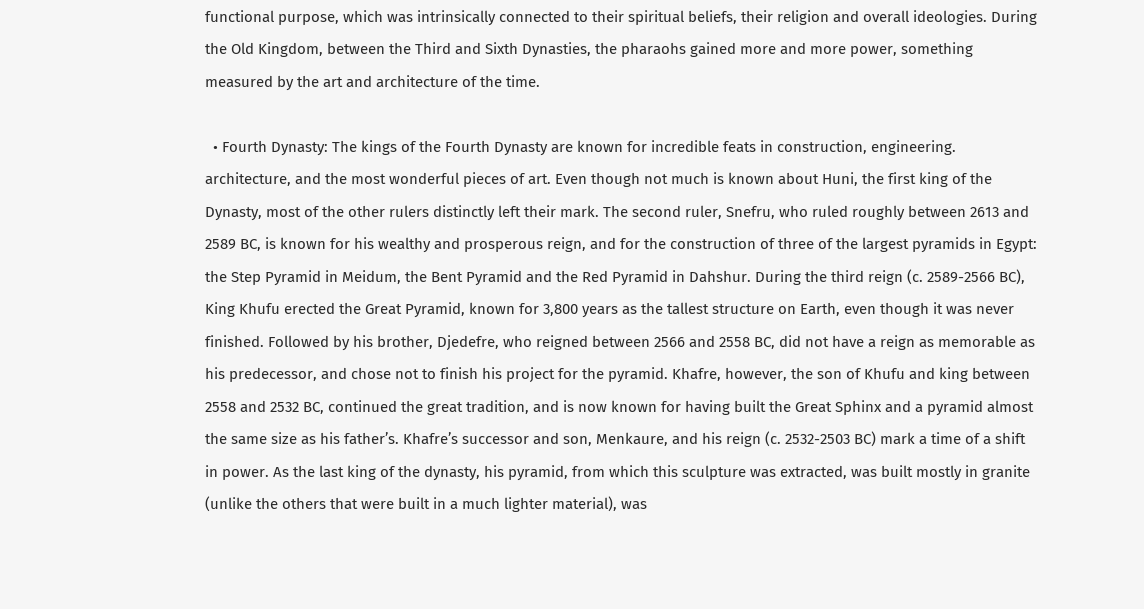functional purpose, which was intrinsically connected to their spiritual beliefs, their religion and overall ideologies. During the Old Kingdom, between the Third and Sixth Dynasties, the pharaohs gained more and more power, something measured by the art and architecture of the time.

  • Fourth Dynasty: The kings of the Fourth Dynasty are known for incredible feats in construction, engineering. architecture, and the most wonderful pieces of art. Even though not much is known about Huni, the first king of the Dynasty, most of the other rulers distinctly left their mark. The second ruler, Snefru, who ruled roughly between 2613 and 2589 BC, is known for his wealthy and prosperous reign, and for the construction of three of the largest pyramids in Egypt: the Step Pyramid in Meidum, the Bent Pyramid and the Red Pyramid in Dahshur. During the third reign (c. 2589-2566 BC), King Khufu erected the Great Pyramid, known for 3,800 years as the tallest structure on Earth, even though it was never finished. Followed by his brother, Djedefre, who reigned between 2566 and 2558 BC, did not have a reign as memorable as his predecessor, and chose not to finish his project for the pyramid. Khafre, however, the son of Khufu and king between 2558 and 2532 BC, continued the great tradition, and is now known for having built the Great Sphinx and a pyramid almost the same size as his father’s. Khafre’s successor and son, Menkaure, and his reign (c. 2532-2503 BC) mark a time of a shift in power. As the last king of the dynasty, his pyramid, from which this sculpture was extracted, was built mostly in granite (unlike the others that were built in a much lighter material), was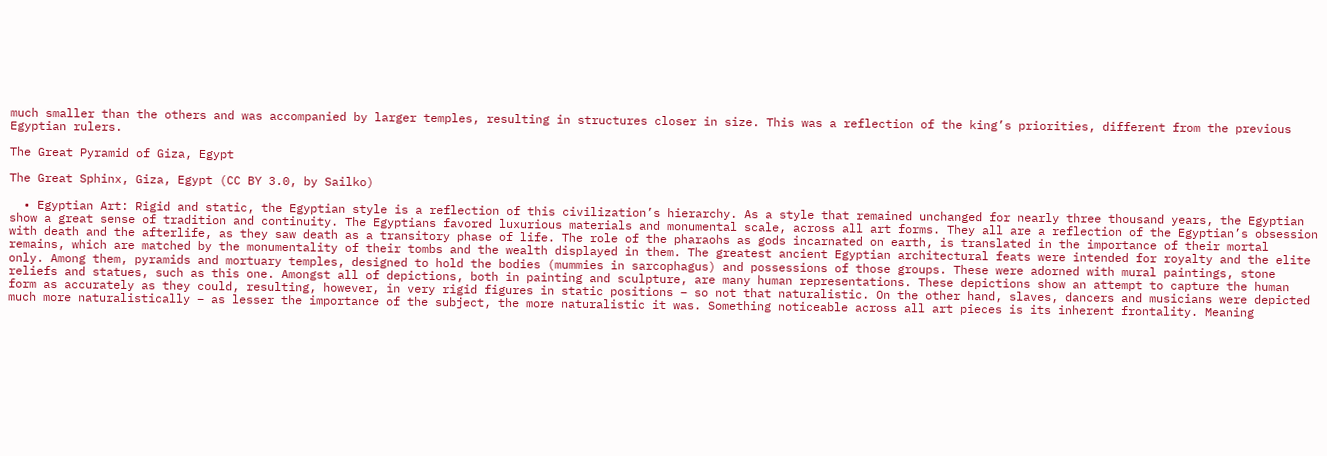much smaller than the others and was accompanied by larger temples, resulting in structures closer in size. This was a reflection of the king’s priorities, different from the previous Egyptian rulers.

The Great Pyramid of Giza, Egypt

The Great Sphinx, Giza, Egypt (CC BY 3.0, by Sailko)

  • Egyptian Art: Rigid and static, the Egyptian style is a reflection of this civilization’s hierarchy. As a style that remained unchanged for nearly three thousand years, the Egyptian show a great sense of tradition and continuity. The Egyptians favored luxurious materials and monumental scale, across all art forms. They all are a reflection of the Egyptian’s obsession with death and the afterlife, as they saw death as a transitory phase of life. The role of the pharaohs as gods incarnated on earth, is translated in the importance of their mortal remains, which are matched by the monumentality of their tombs and the wealth displayed in them. The greatest ancient Egyptian architectural feats were intended for royalty and the elite only. Among them, pyramids and mortuary temples, designed to hold the bodies (mummies in sarcophagus) and possessions of those groups. These were adorned with mural paintings, stone reliefs and statues, such as this one. Amongst all of depictions, both in painting and sculpture, are many human representations. These depictions show an attempt to capture the human form as accurately as they could, resulting, however, in very rigid figures in static positions – so not that naturalistic. On the other hand, slaves, dancers and musicians were depicted much more naturalistically – as lesser the importance of the subject, the more naturalistic it was. Something noticeable across all art pieces is its inherent frontality. Meaning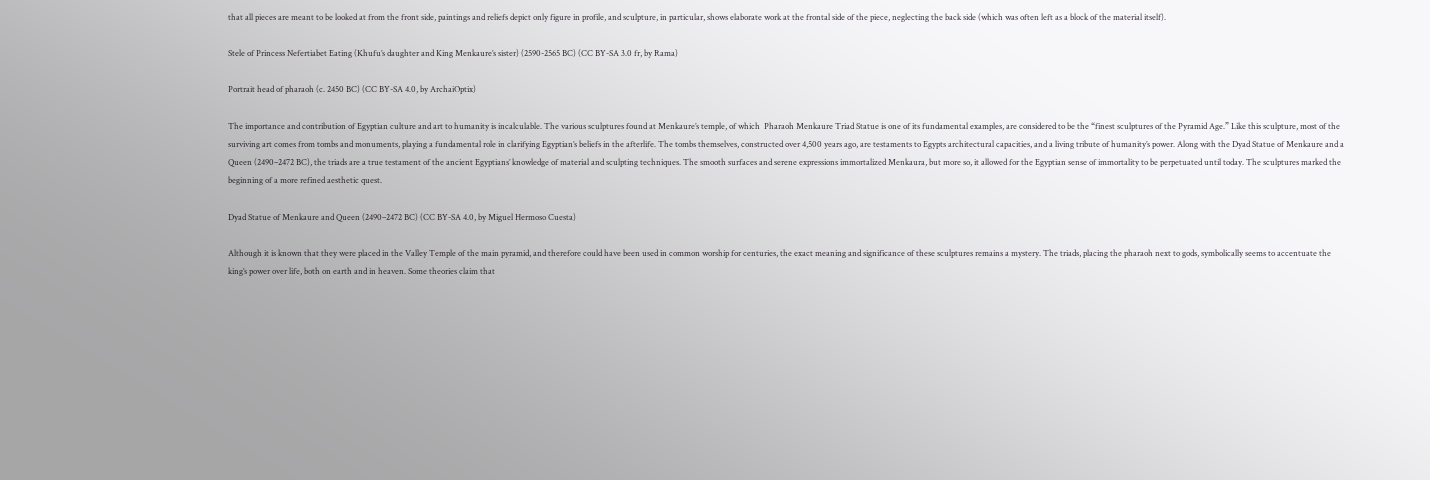that all pieces are meant to be looked at from the front side, paintings and reliefs depict only figure in profile, and sculpture, in particular, shows elaborate work at the frontal side of the piece, neglecting the back side (which was often left as a block of the material itself).

Stele of Princess Nefertiabet Eating (Khufu’s daughter and King Menkaure’s sister) (2590-2565 BC) (CC BY-SA 3.0 fr, by Rama)

Portrait head of pharaoh (c. 2450 BC) (CC BY-SA 4.0, by ArchaiOptix)

The importance and contribution of Egyptian culture and art to humanity is incalculable. The various sculptures found at Menkaure’s temple, of which  Pharaoh Menkaure Triad Statue is one of its fundamental examples, are considered to be the “finest sculptures of the Pyramid Age.” Like this sculpture, most of the surviving art comes from tombs and monuments, playing a fundamental role in clarifying Egyptian’s beliefs in the afterlife. The tombs themselves, constructed over 4,500 years ago, are testaments to Egypts architectural capacities, and a living tribute of humanity’s power. Along with the Dyad Statue of Menkaure and a Queen (2490–2472 BC), the triads are a true testament of the ancient Egyptians’ knowledge of material and sculpting techniques. The smooth surfaces and serene expressions immortalized Menkaura, but more so, it allowed for the Egyptian sense of immortality to be perpetuated until today. The sculptures marked the beginning of a more refined aesthetic quest.

Dyad Statue of Menkaure and Queen (2490–2472 BC) (CC BY-SA 4.0, by Miguel Hermoso Cuesta)

Although it is known that they were placed in the Valley Temple of the main pyramid, and therefore could have been used in common worship for centuries, the exact meaning and significance of these sculptures remains a mystery. The triads, placing the pharaoh next to gods, symbolically seems to accentuate the king’s power over life, both on earth and in heaven. Some theories claim that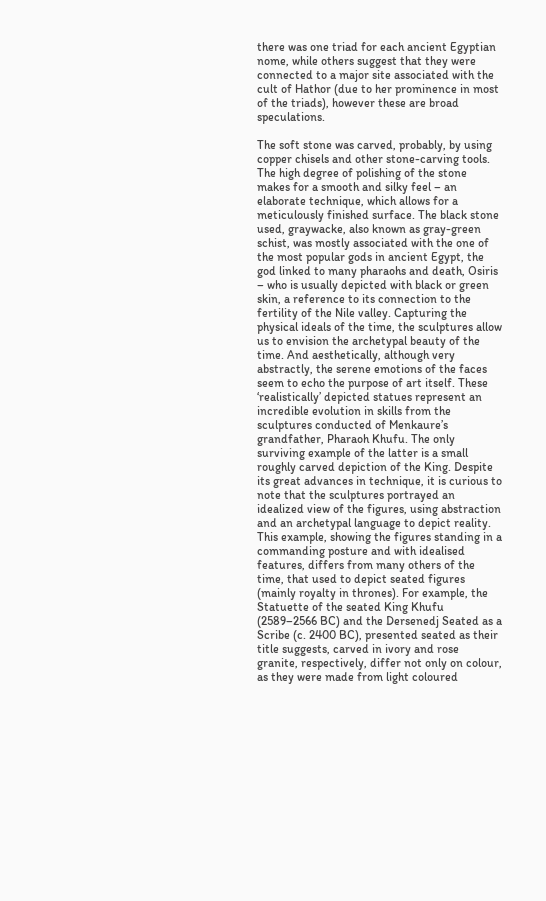there was one triad for each ancient Egyptian nome, while others suggest that they were connected to a major site associated with the cult of Hathor (due to her prominence in most of the triads), however these are broad speculations.

The soft stone was carved, probably, by using copper chisels and other stone-carving tools. The high degree of polishing of the stone makes for a smooth and silky feel – an elaborate technique, which allows for a meticulously finished surface. The black stone used, graywacke, also known as gray-green schist, was mostly associated with the one of the most popular gods in ancient Egypt, the god linked to many pharaohs and death, Osiris – who is usually depicted with black or green skin, a reference to its connection to the fertility of the Nile valley. Capturing the physical ideals of the time, the sculptures allow us to envision the archetypal beauty of the time. And aesthetically, although very abstractly, the serene emotions of the faces seem to echo the purpose of art itself. These ‘realistically’ depicted statues represent an incredible evolution in skills from the sculptures conducted of Menkaure’s grandfather, Pharaoh Khufu. The only surviving example of the latter is a small  roughly carved depiction of the King. Despite its great advances in technique, it is curious to note that the sculptures portrayed an idealized view of the figures, using abstraction and an archetypal language to depict reality. This example, showing the figures standing in a commanding posture and with idealised features, differs from many others of the time, that used to depict seated figures (mainly royalty in thrones). For example, the Statuette of the seated King Khufu (2589–2566 BC) and the Dersenedj Seated as a Scribe (c. 2400 BC), presented seated as their title suggests, carved in ivory and rose granite, respectively, differ not only on colour, as they were made from light coloured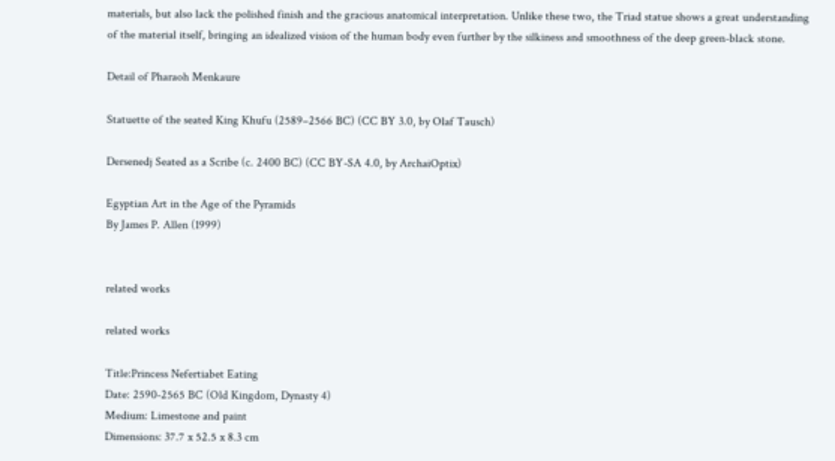materials, but also lack the polished finish and the gracious anatomical interpretation. Unlike these two, the Triad statue shows a great understanding of the material itself, bringing an idealized vision of the human body even further by the silkiness and smoothness of the deep green-black stone.

Detail of Pharaoh Menkaure

Statuette of the seated King Khufu (2589–2566 BC) (CC BY 3.0, by Olaf Tausch)

Dersenedj Seated as a Scribe (c. 2400 BC) (CC BY-SA 4.0, by ArchaiOptix)

Egyptian Art in the Age of the Pyramids
By James P. Allen (1999)


related works

related works

Title:Princess Nefertiabet Eating
Date: 2590-2565 BC (Old Kingdom, Dynasty 4)
Medium: Limestone and paint
Dimensions: 37.7 x 52.5 x 8.3 cm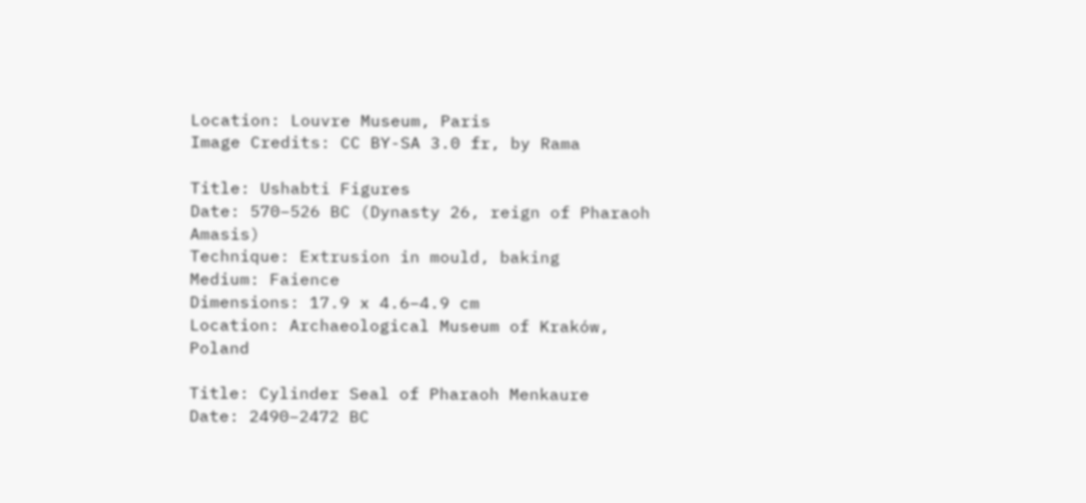Location: Louvre Museum, Paris
Image Credits: CC BY-SA 3.0 fr, by Rama

Title: Ushabti Figures
Date: 570–526 BC (Dynasty 26, reign of Pharaoh Amasis)
Technique: Extrusion in mould, baking
Medium: Faience
Dimensions: 17.9 x 4.6–4.9 cm
Location: Archaeological Museum of Kraków, Poland

Title: Cylinder Seal of Pharaoh Menkaure
Date: 2490–2472 BC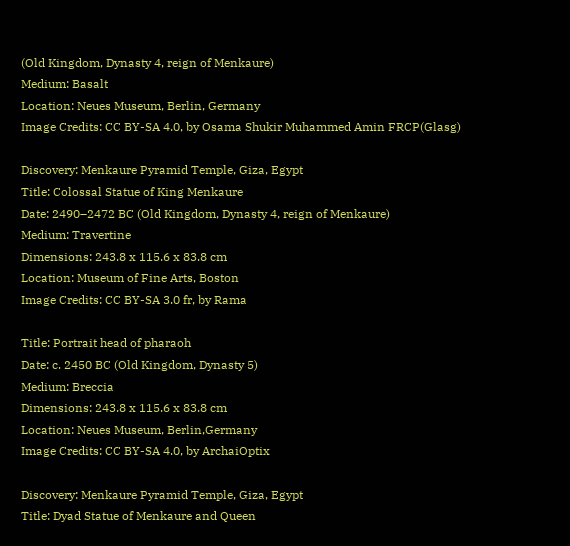(Old Kingdom, Dynasty 4, reign of Menkaure)
Medium: Basalt
Location: Neues Museum, Berlin, Germany
Image Credits: CC BY-SA 4.0, by Osama Shukir Muhammed Amin FRCP(Glasg)

Discovery: Menkaure Pyramid Temple, Giza, Egypt
Title: Colossal Statue of King Menkaure
Date: 2490–2472 BC (Old Kingdom, Dynasty 4, reign of Menkaure)
Medium: Travertine
Dimensions: 243.8 x 115.6 x 83.8 cm
Location: Museum of Fine Arts, Boston
Image Credits: CC BY-SA 3.0 fr, by Rama

Title: Portrait head of pharaoh
Date: c. 2450 BC (Old Kingdom, Dynasty 5)
Medium: Breccia
Dimensions: 243.8 x 115.6 x 83.8 cm
Location: Neues Museum, Berlin,Germany
Image Credits: CC BY-SA 4.0, by ArchaiOptix

Discovery: Menkaure Pyramid Temple, Giza, Egypt
Title: Dyad Statue of Menkaure and Queen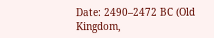Date: 2490–2472 BC (Old Kingdom,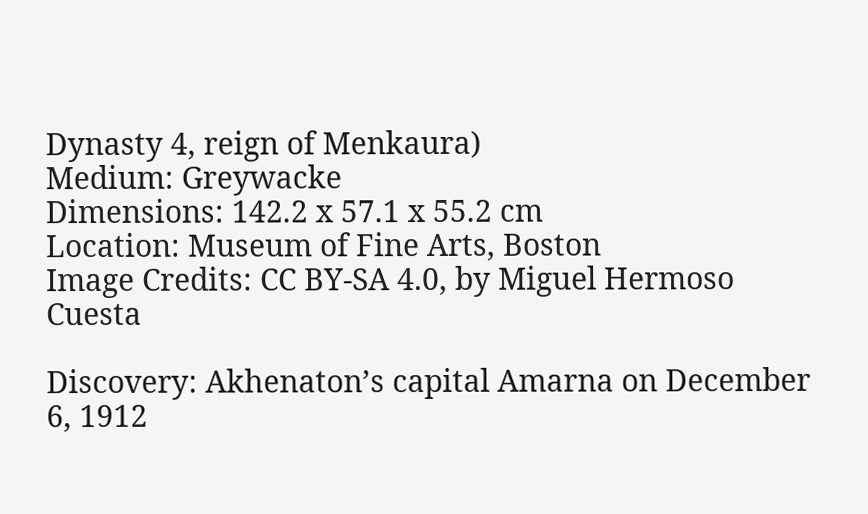Dynasty 4, reign of Menkaura)
Medium: Greywacke
Dimensions: 142.2 x 57.1 x 55.2 cm
Location: Museum of Fine Arts, Boston
Image Credits: CC BY-SA 4.0, by Miguel Hermoso Cuesta

Discovery: Akhenaton’s capital Amarna on December 6, 1912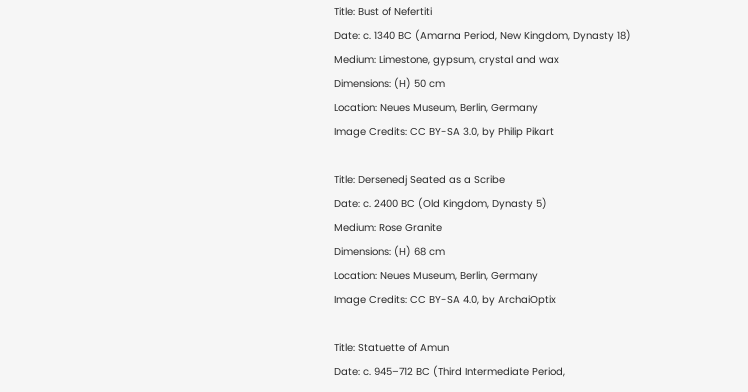Title: Bust of Nefertiti
Date: c. 1340 BC (Amarna Period, New Kingdom, Dynasty 18)
Medium: Limestone, gypsum, crystal and wax
Dimensions: (H) 50 cm
Location: Neues Museum, Berlin, Germany
Image Credits: CC BY-SA 3.0, by Philip Pikart

Title: Dersenedj Seated as a Scribe
Date: c. 2400 BC (Old Kingdom, Dynasty 5)
Medium: Rose Granite
Dimensions: (H) 68 cm
Location: Neues Museum, Berlin, Germany
Image Credits: CC BY-SA 4.0, by ArchaiOptix

Title: Statuette of Amun
Date: c. 945–712 BC (Third Intermediate Period,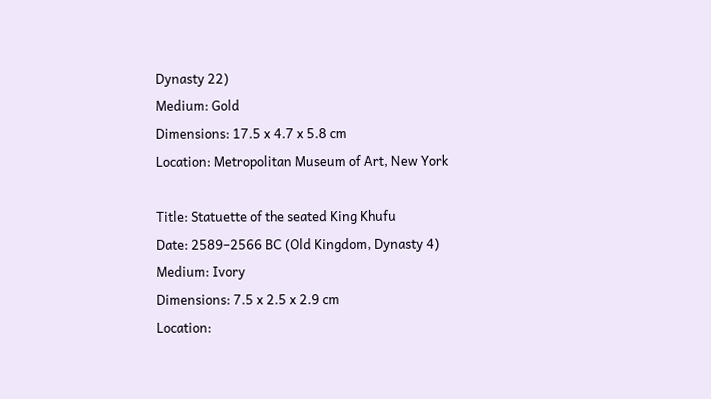Dynasty 22)
Medium: Gold
Dimensions: 17.5 x 4.7 x 5.8 cm
Location: Metropolitan Museum of Art, New York

Title: Statuette of the seated King Khufu
Date: 2589–2566 BC (Old Kingdom, Dynasty 4)
Medium: Ivory
Dimensions: 7.5 x 2.5 x 2.9 cm
Location: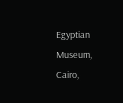Egyptian Museum, Cairo,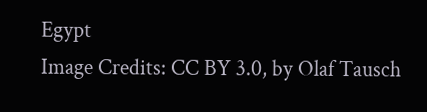Egypt
Image Credits: CC BY 3.0, by Olaf Tausch